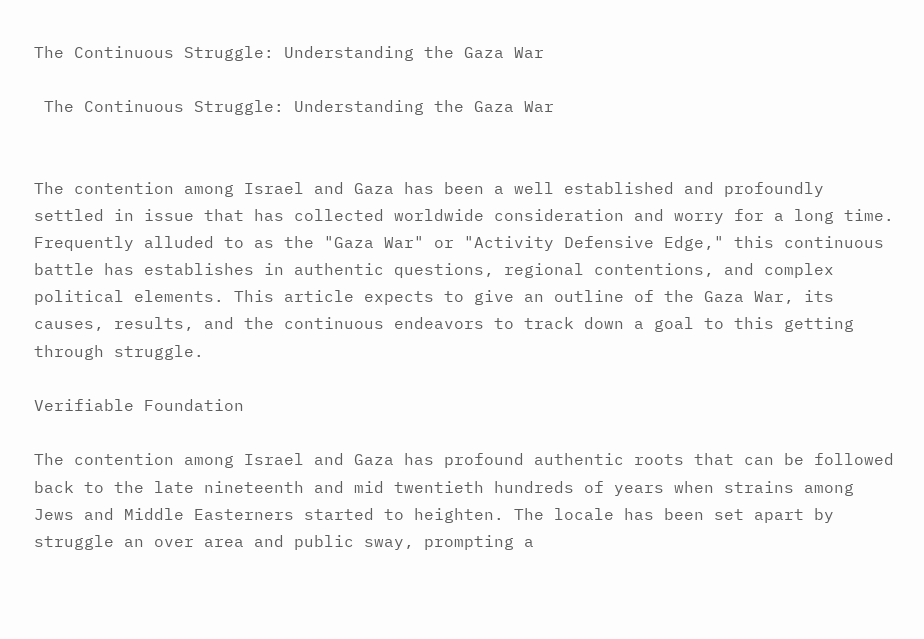The Continuous Struggle: Understanding the Gaza War

 The Continuous Struggle: Understanding the Gaza War


The contention among Israel and Gaza has been a well established and profoundly settled in issue that has collected worldwide consideration and worry for a long time. Frequently alluded to as the "Gaza War" or "Activity Defensive Edge," this continuous battle has establishes in authentic questions, regional contentions, and complex political elements. This article expects to give an outline of the Gaza War, its causes, results, and the continuous endeavors to track down a goal to this getting through struggle.

Verifiable Foundation

The contention among Israel and Gaza has profound authentic roots that can be followed back to the late nineteenth and mid twentieth hundreds of years when strains among Jews and Middle Easterners started to heighten. The locale has been set apart by struggle an over area and public sway, prompting a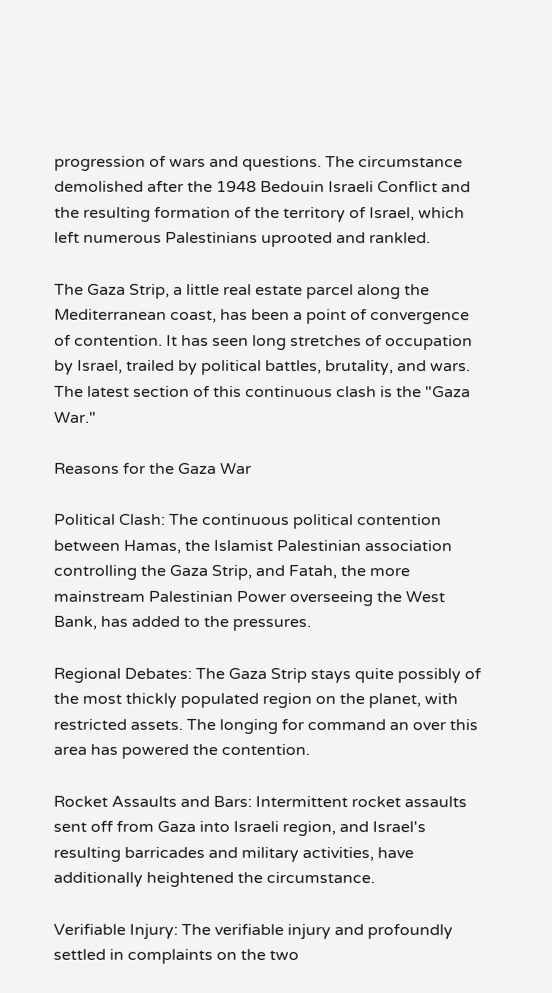progression of wars and questions. The circumstance demolished after the 1948 Bedouin Israeli Conflict and the resulting formation of the territory of Israel, which left numerous Palestinians uprooted and rankled.

The Gaza Strip, a little real estate parcel along the Mediterranean coast, has been a point of convergence of contention. It has seen long stretches of occupation by Israel, trailed by political battles, brutality, and wars. The latest section of this continuous clash is the "Gaza War."

Reasons for the Gaza War

Political Clash: The continuous political contention between Hamas, the Islamist Palestinian association controlling the Gaza Strip, and Fatah, the more mainstream Palestinian Power overseeing the West Bank, has added to the pressures.

Regional Debates: The Gaza Strip stays quite possibly of the most thickly populated region on the planet, with restricted assets. The longing for command an over this area has powered the contention.

Rocket Assaults and Bars: Intermittent rocket assaults sent off from Gaza into Israeli region, and Israel's resulting barricades and military activities, have additionally heightened the circumstance.

Verifiable Injury: The verifiable injury and profoundly settled in complaints on the two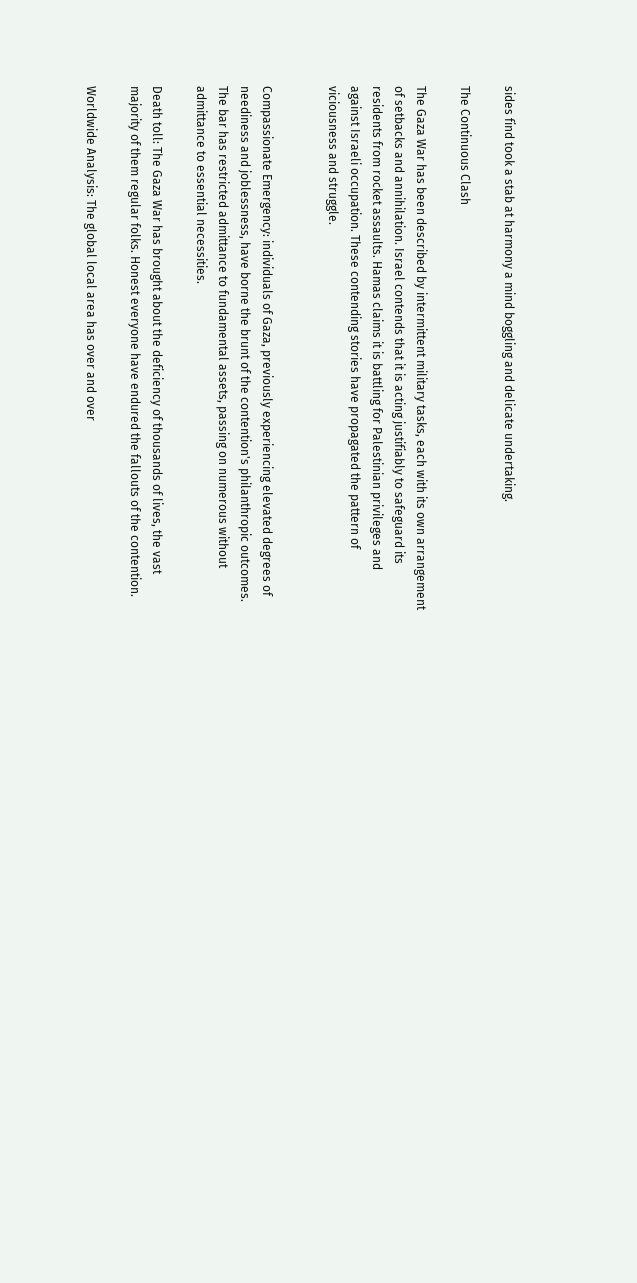sides find took a stab at harmony a mind boggling and delicate undertaking.

The Continuous Clash

The Gaza War has been described by intermittent military tasks, each with its own arrangement of setbacks and annihilation. Israel contends that it is acting justifiably to safeguard its residents from rocket assaults. Hamas claims it is battling for Palestinian privileges and against Israeli occupation. These contending stories have propagated the pattern of viciousness and struggle.


Compassionate Emergency: individuals of Gaza, previously experiencing elevated degrees of neediness and joblessness, have borne the brunt of the contention's philanthropic outcomes. The bar has restricted admittance to fundamental assets, passing on numerous without admittance to essential necessities.

Death toll: The Gaza War has brought about the deficiency of thousands of lives, the vast majority of them regular folks. Honest everyone have endured the fallouts of the contention.

Worldwide Analysis: The global local area has over and over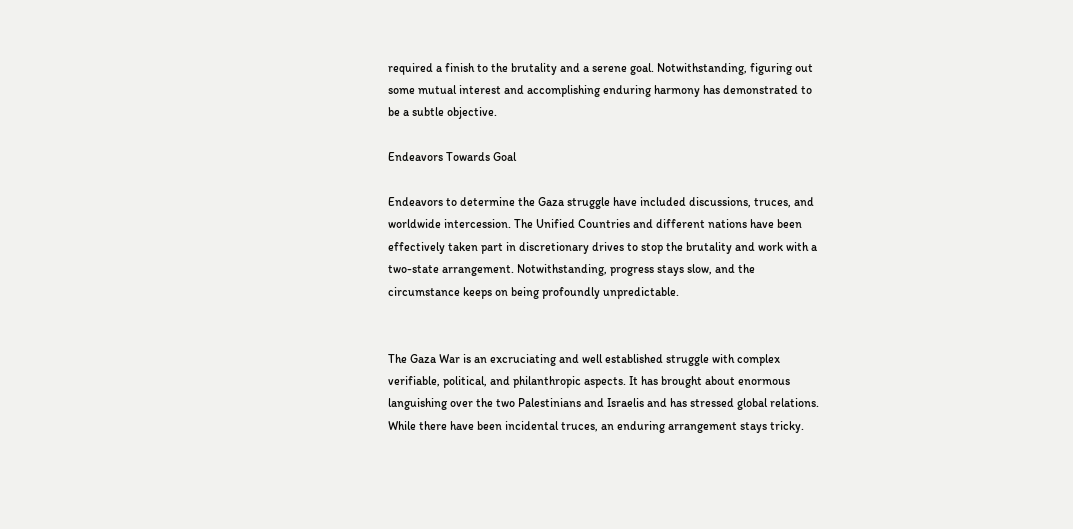required a finish to the brutality and a serene goal. Notwithstanding, figuring out some mutual interest and accomplishing enduring harmony has demonstrated to be a subtle objective.

Endeavors Towards Goal

Endeavors to determine the Gaza struggle have included discussions, truces, and worldwide intercession. The Unified Countries and different nations have been effectively taken part in discretionary drives to stop the brutality and work with a two-state arrangement. Notwithstanding, progress stays slow, and the circumstance keeps on being profoundly unpredictable.


The Gaza War is an excruciating and well established struggle with complex verifiable, political, and philanthropic aspects. It has brought about enormous languishing over the two Palestinians and Israelis and has stressed global relations. While there have been incidental truces, an enduring arrangement stays tricky.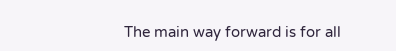The main way forward is for all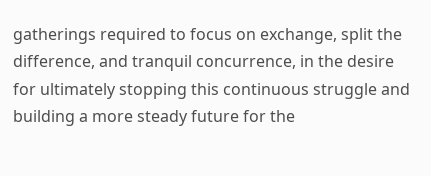gatherings required to focus on exchange, split the difference, and tranquil concurrence, in the desire for ultimately stopping this continuous struggle and building a more steady future for the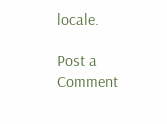locale.

Post a Comment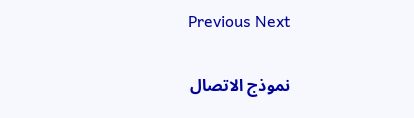Previous Next

نموذج الاتصال